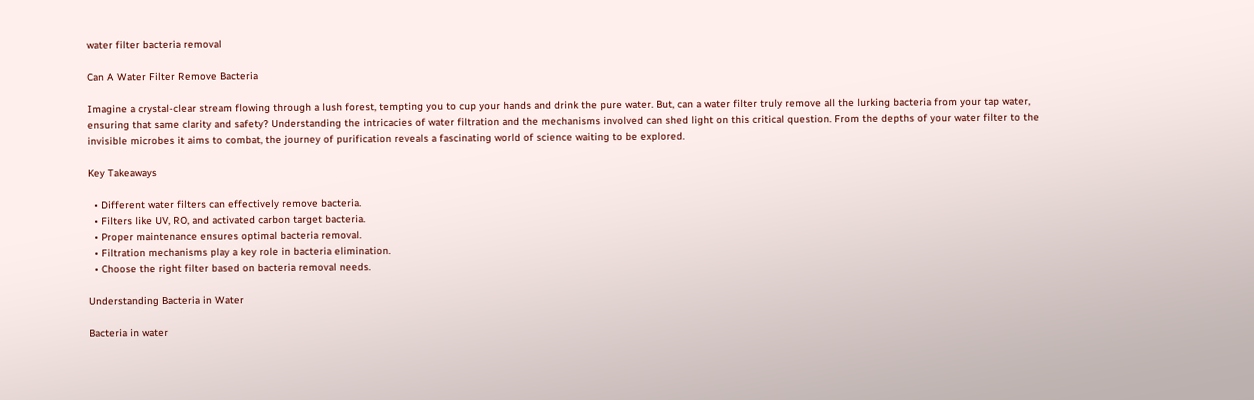water filter bacteria removal

Can A Water Filter Remove Bacteria

Imagine a crystal-clear stream flowing through a lush forest, tempting you to cup your hands and drink the pure water. But, can a water filter truly remove all the lurking bacteria from your tap water, ensuring that same clarity and safety? Understanding the intricacies of water filtration and the mechanisms involved can shed light on this critical question. From the depths of your water filter to the invisible microbes it aims to combat, the journey of purification reveals a fascinating world of science waiting to be explored.

Key Takeaways

  • Different water filters can effectively remove bacteria.
  • Filters like UV, RO, and activated carbon target bacteria.
  • Proper maintenance ensures optimal bacteria removal.
  • Filtration mechanisms play a key role in bacteria elimination.
  • Choose the right filter based on bacteria removal needs.

Understanding Bacteria in Water

Bacteria in water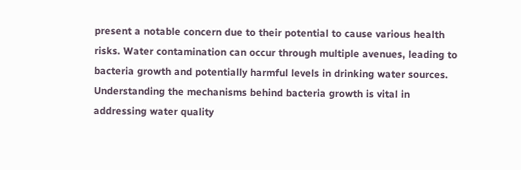present a notable concern due to their potential to cause various health risks. Water contamination can occur through multiple avenues, leading to bacteria growth and potentially harmful levels in drinking water sources. Understanding the mechanisms behind bacteria growth is vital in addressing water quality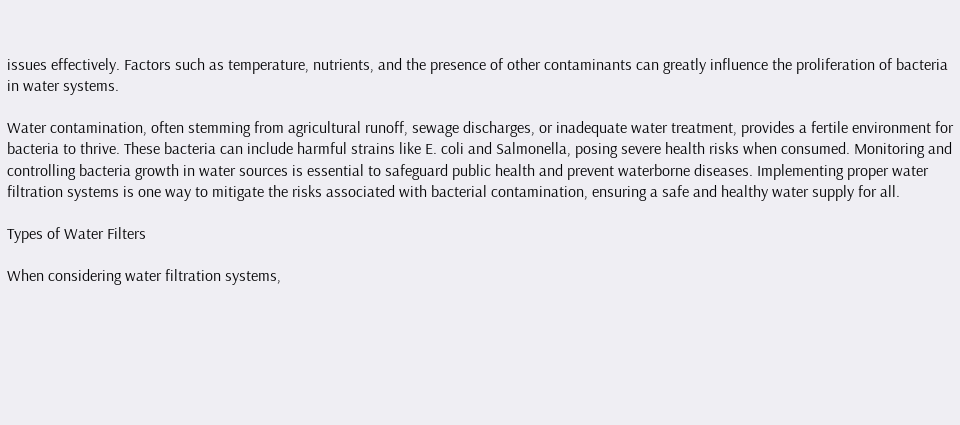issues effectively. Factors such as temperature, nutrients, and the presence of other contaminants can greatly influence the proliferation of bacteria in water systems.

Water contamination, often stemming from agricultural runoff, sewage discharges, or inadequate water treatment, provides a fertile environment for bacteria to thrive. These bacteria can include harmful strains like E. coli and Salmonella, posing severe health risks when consumed. Monitoring and controlling bacteria growth in water sources is essential to safeguard public health and prevent waterborne diseases. Implementing proper water filtration systems is one way to mitigate the risks associated with bacterial contamination, ensuring a safe and healthy water supply for all.

Types of Water Filters

When considering water filtration systems,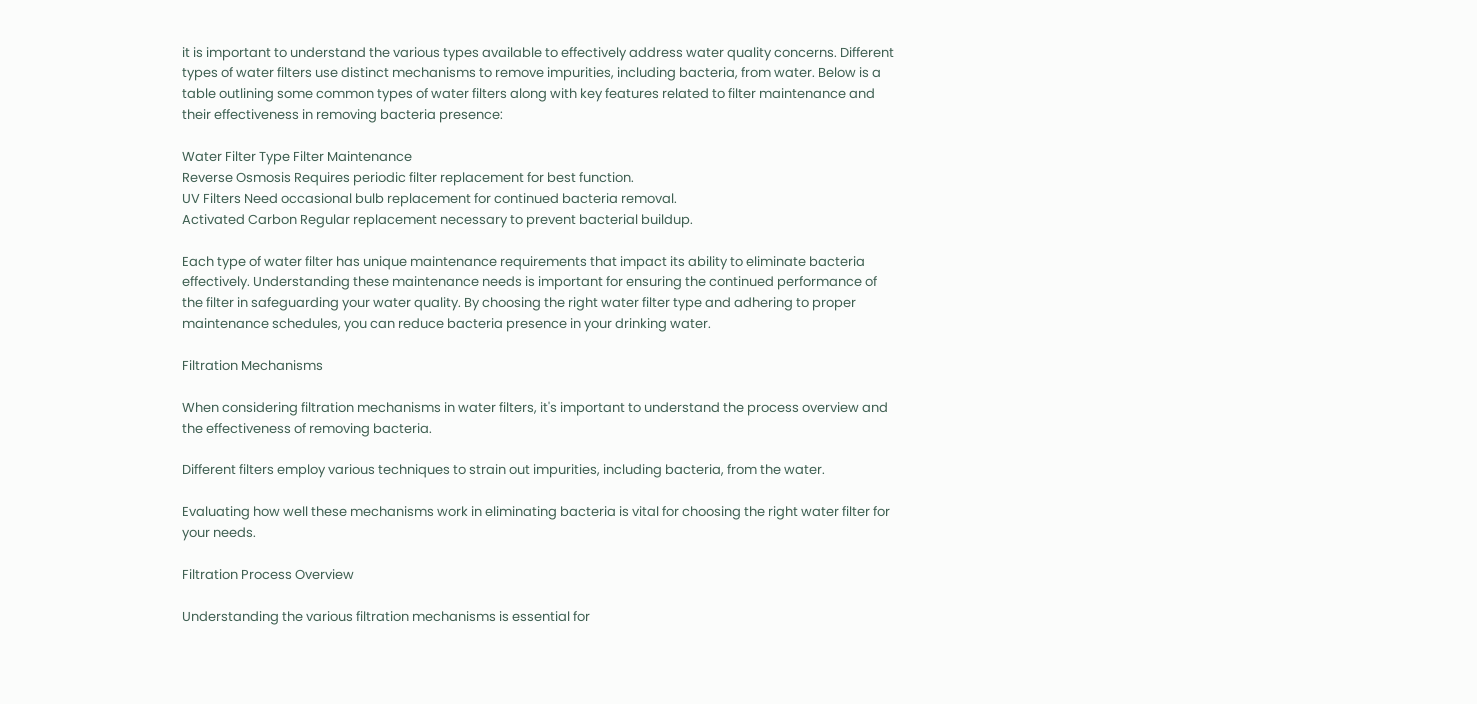it is important to understand the various types available to effectively address water quality concerns. Different types of water filters use distinct mechanisms to remove impurities, including bacteria, from water. Below is a table outlining some common types of water filters along with key features related to filter maintenance and their effectiveness in removing bacteria presence:

Water Filter Type Filter Maintenance
Reverse Osmosis Requires periodic filter replacement for best function.
UV Filters Need occasional bulb replacement for continued bacteria removal.
Activated Carbon Regular replacement necessary to prevent bacterial buildup.

Each type of water filter has unique maintenance requirements that impact its ability to eliminate bacteria effectively. Understanding these maintenance needs is important for ensuring the continued performance of the filter in safeguarding your water quality. By choosing the right water filter type and adhering to proper maintenance schedules, you can reduce bacteria presence in your drinking water.

Filtration Mechanisms

When considering filtration mechanisms in water filters, it's important to understand the process overview and the effectiveness of removing bacteria.

Different filters employ various techniques to strain out impurities, including bacteria, from the water.

Evaluating how well these mechanisms work in eliminating bacteria is vital for choosing the right water filter for your needs.

Filtration Process Overview

Understanding the various filtration mechanisms is essential for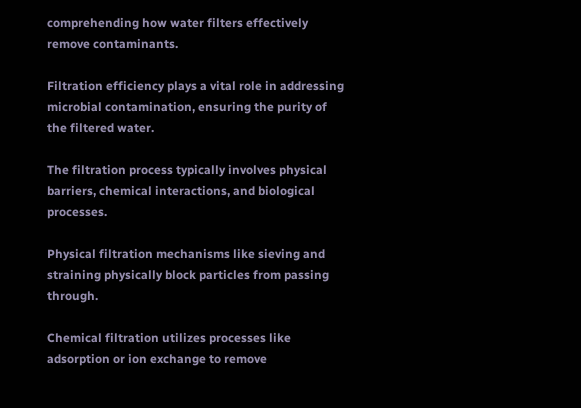comprehending how water filters effectively remove contaminants.

Filtration efficiency plays a vital role in addressing microbial contamination, ensuring the purity of the filtered water.

The filtration process typically involves physical barriers, chemical interactions, and biological processes.

Physical filtration mechanisms like sieving and straining physically block particles from passing through.

Chemical filtration utilizes processes like adsorption or ion exchange to remove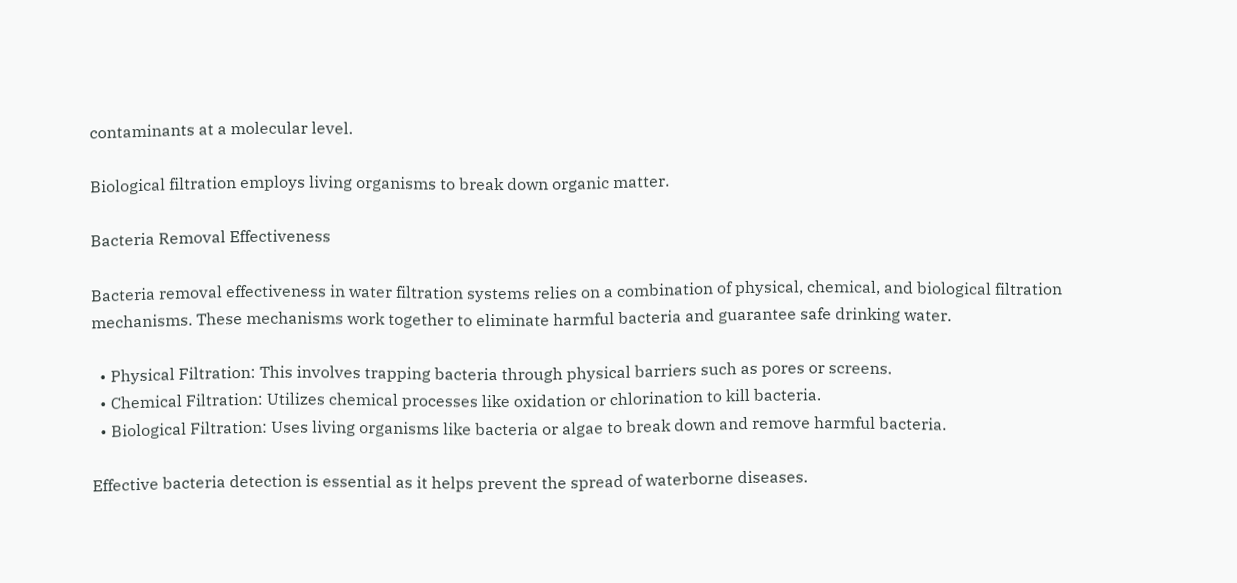contaminants at a molecular level.

Biological filtration employs living organisms to break down organic matter.

Bacteria Removal Effectiveness

Bacteria removal effectiveness in water filtration systems relies on a combination of physical, chemical, and biological filtration mechanisms. These mechanisms work together to eliminate harmful bacteria and guarantee safe drinking water.

  • Physical Filtration: This involves trapping bacteria through physical barriers such as pores or screens.
  • Chemical Filtration: Utilizes chemical processes like oxidation or chlorination to kill bacteria.
  • Biological Filtration: Uses living organisms like bacteria or algae to break down and remove harmful bacteria.

Effective bacteria detection is essential as it helps prevent the spread of waterborne diseases.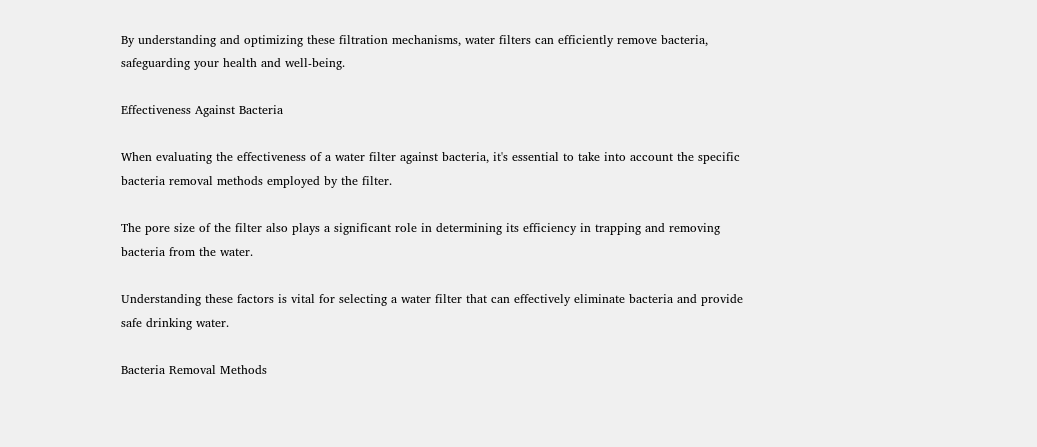By understanding and optimizing these filtration mechanisms, water filters can efficiently remove bacteria, safeguarding your health and well-being.

Effectiveness Against Bacteria

When evaluating the effectiveness of a water filter against bacteria, it's essential to take into account the specific bacteria removal methods employed by the filter.

The pore size of the filter also plays a significant role in determining its efficiency in trapping and removing bacteria from the water.

Understanding these factors is vital for selecting a water filter that can effectively eliminate bacteria and provide safe drinking water.

Bacteria Removal Methods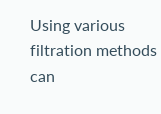Using various filtration methods can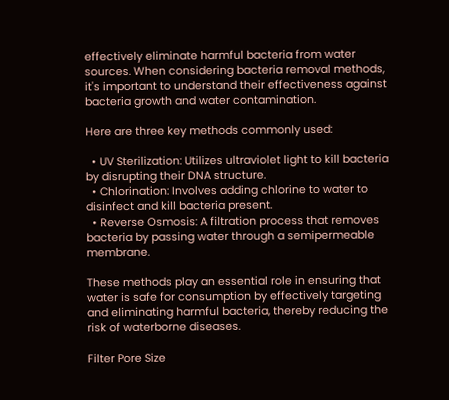effectively eliminate harmful bacteria from water sources. When considering bacteria removal methods, it's important to understand their effectiveness against bacteria growth and water contamination.

Here are three key methods commonly used:

  • UV Sterilization: Utilizes ultraviolet light to kill bacteria by disrupting their DNA structure.
  • Chlorination: Involves adding chlorine to water to disinfect and kill bacteria present.
  • Reverse Osmosis: A filtration process that removes bacteria by passing water through a semipermeable membrane.

These methods play an essential role in ensuring that water is safe for consumption by effectively targeting and eliminating harmful bacteria, thereby reducing the risk of waterborne diseases.

Filter Pore Size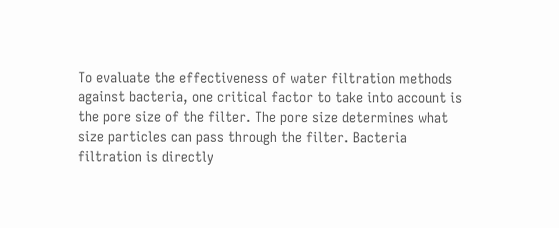To evaluate the effectiveness of water filtration methods against bacteria, one critical factor to take into account is the pore size of the filter. The pore size determines what size particles can pass through the filter. Bacteria filtration is directly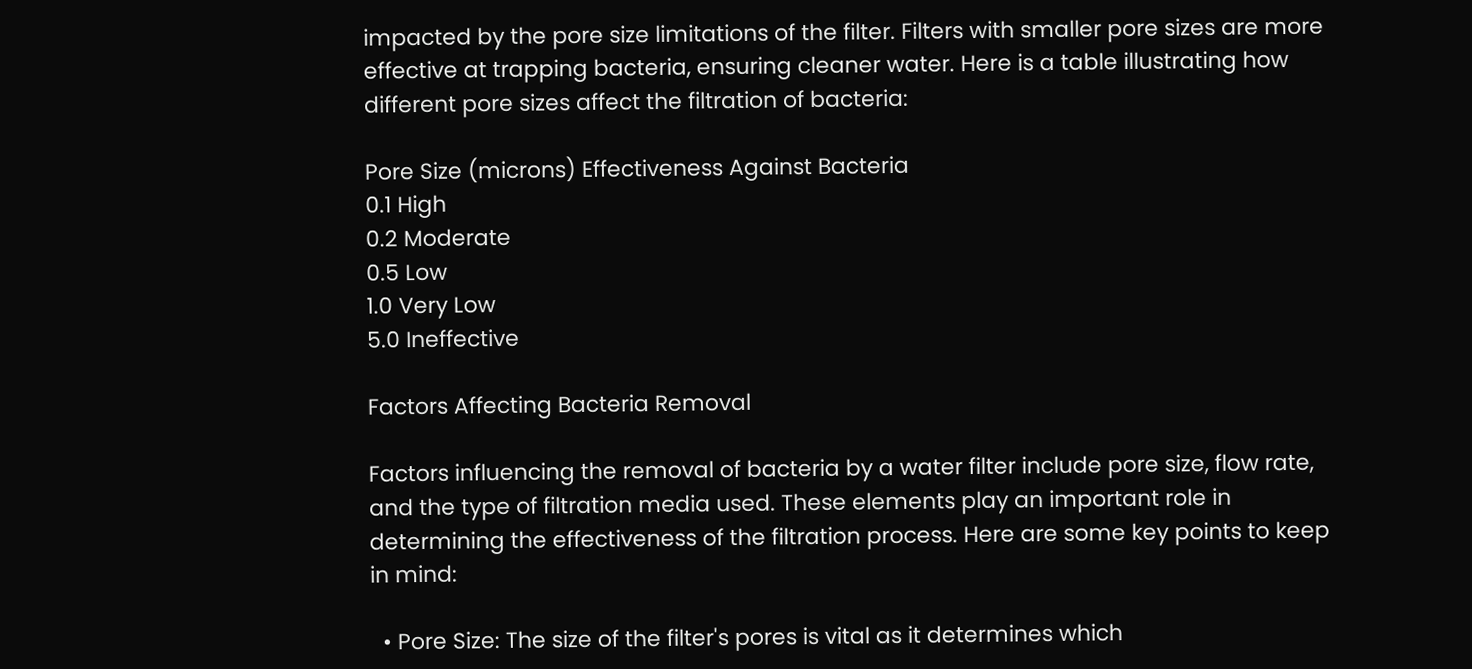impacted by the pore size limitations of the filter. Filters with smaller pore sizes are more effective at trapping bacteria, ensuring cleaner water. Here is a table illustrating how different pore sizes affect the filtration of bacteria:

Pore Size (microns) Effectiveness Against Bacteria
0.1 High
0.2 Moderate
0.5 Low
1.0 Very Low
5.0 Ineffective

Factors Affecting Bacteria Removal

Factors influencing the removal of bacteria by a water filter include pore size, flow rate, and the type of filtration media used. These elements play an important role in determining the effectiveness of the filtration process. Here are some key points to keep in mind:

  • Pore Size: The size of the filter's pores is vital as it determines which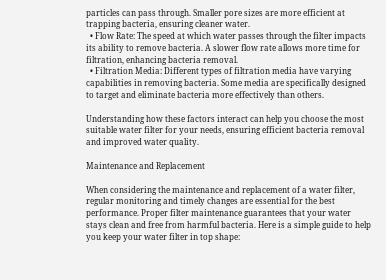particles can pass through. Smaller pore sizes are more efficient at trapping bacteria, ensuring cleaner water.
  • Flow Rate: The speed at which water passes through the filter impacts its ability to remove bacteria. A slower flow rate allows more time for filtration, enhancing bacteria removal.
  • Filtration Media: Different types of filtration media have varying capabilities in removing bacteria. Some media are specifically designed to target and eliminate bacteria more effectively than others.

Understanding how these factors interact can help you choose the most suitable water filter for your needs, ensuring efficient bacteria removal and improved water quality.

Maintenance and Replacement

When considering the maintenance and replacement of a water filter, regular monitoring and timely changes are essential for the best performance. Proper filter maintenance guarantees that your water stays clean and free from harmful bacteria. Here is a simple guide to help you keep your water filter in top shape: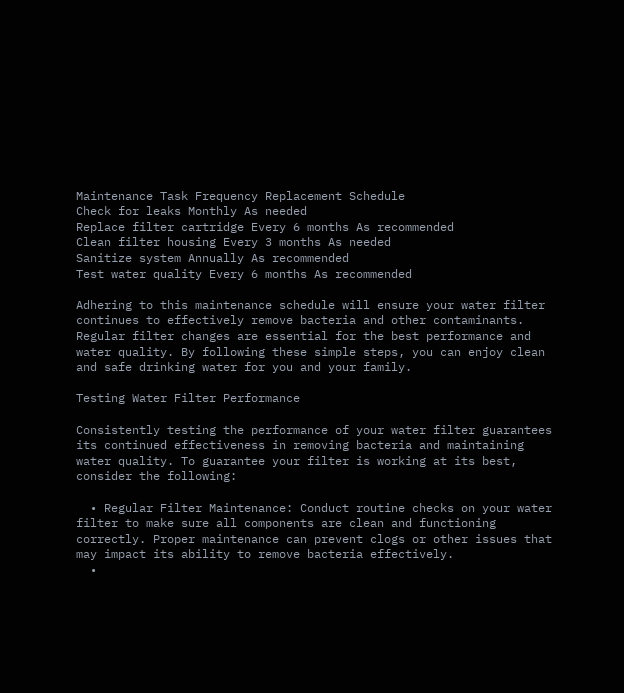Maintenance Task Frequency Replacement Schedule
Check for leaks Monthly As needed
Replace filter cartridge Every 6 months As recommended
Clean filter housing Every 3 months As needed
Sanitize system Annually As recommended
Test water quality Every 6 months As recommended

Adhering to this maintenance schedule will ensure your water filter continues to effectively remove bacteria and other contaminants. Regular filter changes are essential for the best performance and water quality. By following these simple steps, you can enjoy clean and safe drinking water for you and your family.

Testing Water Filter Performance

Consistently testing the performance of your water filter guarantees its continued effectiveness in removing bacteria and maintaining water quality. To guarantee your filter is working at its best, consider the following:

  • Regular Filter Maintenance: Conduct routine checks on your water filter to make sure all components are clean and functioning correctly. Proper maintenance can prevent clogs or other issues that may impact its ability to remove bacteria effectively.
  •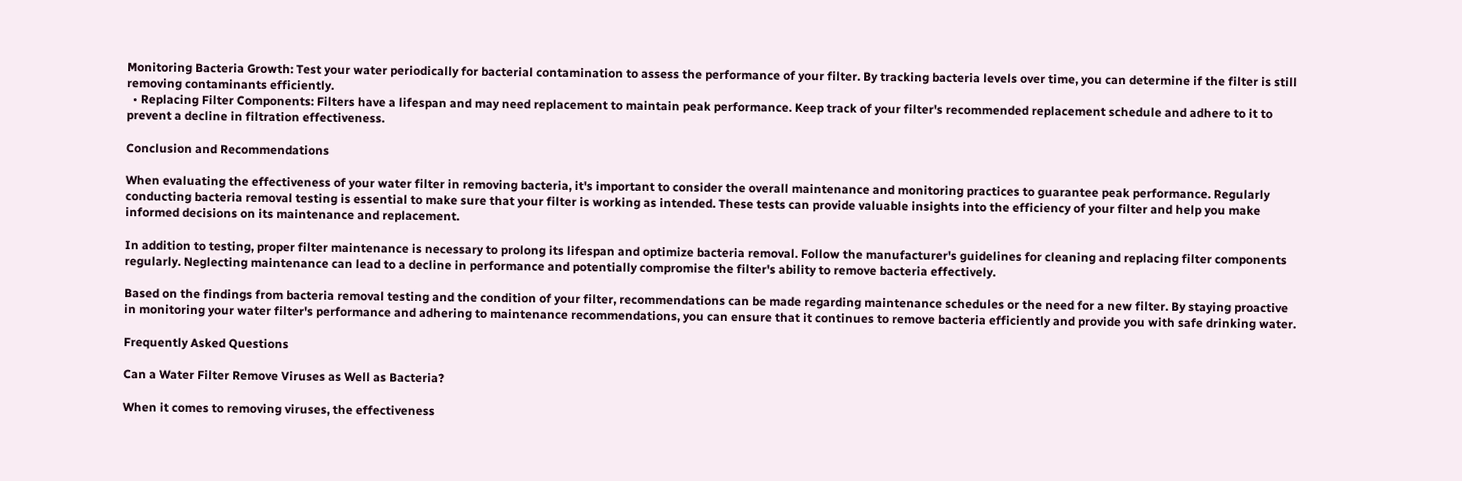Monitoring Bacteria Growth: Test your water periodically for bacterial contamination to assess the performance of your filter. By tracking bacteria levels over time, you can determine if the filter is still removing contaminants efficiently.
  • Replacing Filter Components: Filters have a lifespan and may need replacement to maintain peak performance. Keep track of your filter's recommended replacement schedule and adhere to it to prevent a decline in filtration effectiveness.

Conclusion and Recommendations

When evaluating the effectiveness of your water filter in removing bacteria, it's important to consider the overall maintenance and monitoring practices to guarantee peak performance. Regularly conducting bacteria removal testing is essential to make sure that your filter is working as intended. These tests can provide valuable insights into the efficiency of your filter and help you make informed decisions on its maintenance and replacement.

In addition to testing, proper filter maintenance is necessary to prolong its lifespan and optimize bacteria removal. Follow the manufacturer's guidelines for cleaning and replacing filter components regularly. Neglecting maintenance can lead to a decline in performance and potentially compromise the filter's ability to remove bacteria effectively.

Based on the findings from bacteria removal testing and the condition of your filter, recommendations can be made regarding maintenance schedules or the need for a new filter. By staying proactive in monitoring your water filter's performance and adhering to maintenance recommendations, you can ensure that it continues to remove bacteria efficiently and provide you with safe drinking water.

Frequently Asked Questions

Can a Water Filter Remove Viruses as Well as Bacteria?

When it comes to removing viruses, the effectiveness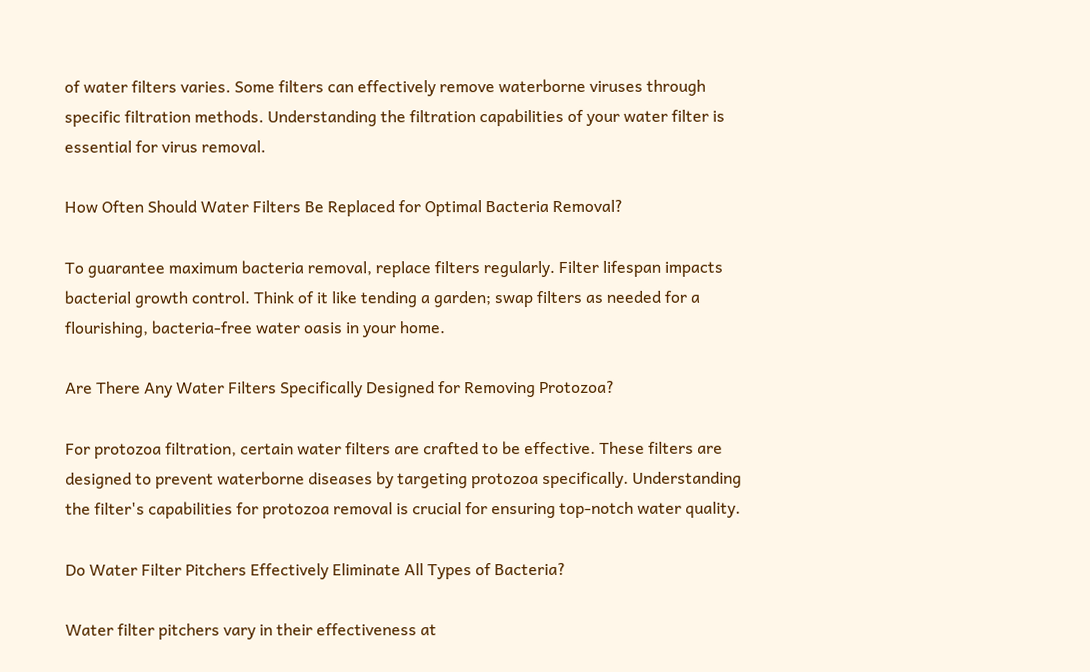of water filters varies. Some filters can effectively remove waterborne viruses through specific filtration methods. Understanding the filtration capabilities of your water filter is essential for virus removal.

How Often Should Water Filters Be Replaced for Optimal Bacteria Removal?

To guarantee maximum bacteria removal, replace filters regularly. Filter lifespan impacts bacterial growth control. Think of it like tending a garden; swap filters as needed for a flourishing, bacteria-free water oasis in your home.

Are There Any Water Filters Specifically Designed for Removing Protozoa?

For protozoa filtration, certain water filters are crafted to be effective. These filters are designed to prevent waterborne diseases by targeting protozoa specifically. Understanding the filter's capabilities for protozoa removal is crucial for ensuring top-notch water quality.

Do Water Filter Pitchers Effectively Eliminate All Types of Bacteria?

Water filter pitchers vary in their effectiveness at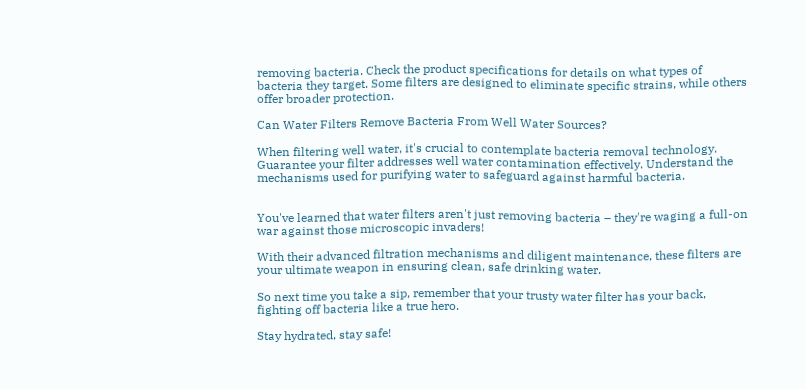removing bacteria. Check the product specifications for details on what types of bacteria they target. Some filters are designed to eliminate specific strains, while others offer broader protection.

Can Water Filters Remove Bacteria From Well Water Sources?

When filtering well water, it's crucial to contemplate bacteria removal technology. Guarantee your filter addresses well water contamination effectively. Understand the mechanisms used for purifying water to safeguard against harmful bacteria.


You've learned that water filters aren't just removing bacteria – they're waging a full-on war against those microscopic invaders!

With their advanced filtration mechanisms and diligent maintenance, these filters are your ultimate weapon in ensuring clean, safe drinking water.

So next time you take a sip, remember that your trusty water filter has your back, fighting off bacteria like a true hero.

Stay hydrated, stay safe!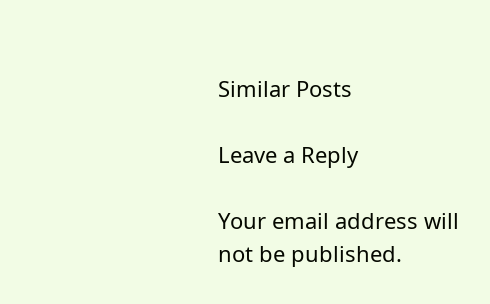Similar Posts

Leave a Reply

Your email address will not be published.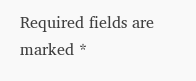Required fields are marked *